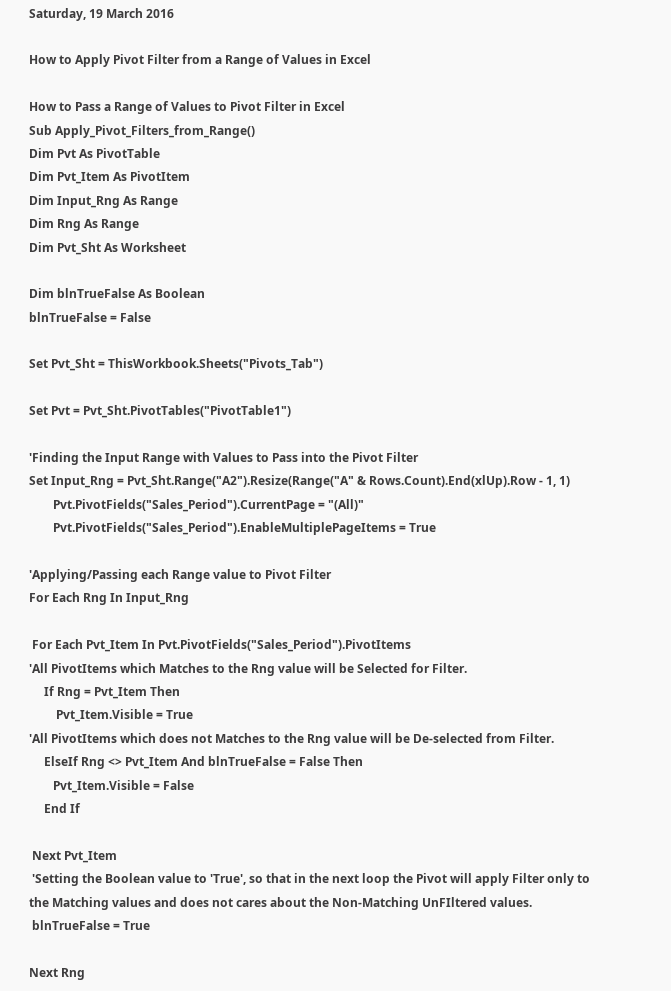Saturday, 19 March 2016

How to Apply Pivot Filter from a Range of Values in Excel

How to Pass a Range of Values to Pivot Filter in Excel
Sub Apply_Pivot_Filters_from_Range()
Dim Pvt As PivotTable
Dim Pvt_Item As PivotItem
Dim Input_Rng As Range
Dim Rng As Range
Dim Pvt_Sht As Worksheet

Dim blnTrueFalse As Boolean
blnTrueFalse = False

Set Pvt_Sht = ThisWorkbook.Sheets("Pivots_Tab")

Set Pvt = Pvt_Sht.PivotTables("PivotTable1")

'Finding the Input Range with Values to Pass into the Pivot Filter
Set Input_Rng = Pvt_Sht.Range("A2").Resize(Range("A" & Rows.Count).End(xlUp).Row - 1, 1)
        Pvt.PivotFields("Sales_Period").CurrentPage = "(All)"
        Pvt.PivotFields("Sales_Period").EnableMultiplePageItems = True

'Applying/Passing each Range value to Pivot Filter
For Each Rng In Input_Rng

 For Each Pvt_Item In Pvt.PivotFields("Sales_Period").PivotItems
'All PivotItems which Matches to the Rng value will be Selected for Filter.
     If Rng = Pvt_Item Then
         Pvt_Item.Visible = True
'All PivotItems which does not Matches to the Rng value will be De-selected from Filter.
     ElseIf Rng <> Pvt_Item And blnTrueFalse = False Then
        Pvt_Item.Visible = False
     End If

 Next Pvt_Item
 'Setting the Boolean value to 'True', so that in the next loop the Pivot will apply Filter only to the Matching values and does not cares about the Non-Matching UnFIltered values.
 blnTrueFalse = True

Next Rng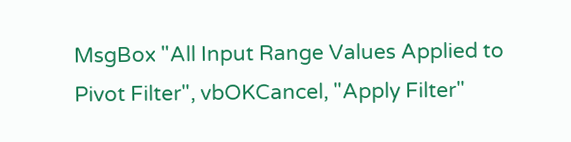MsgBox "All Input Range Values Applied to Pivot Filter", vbOKCancel, "Apply Filter"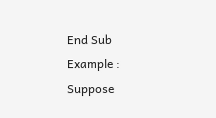End Sub
Example :
Suppose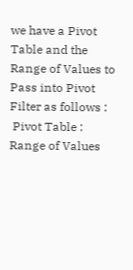we have a Pivot Table and the Range of Values to Pass into Pivot Filter as follows :
 Pivot Table :
Range of Values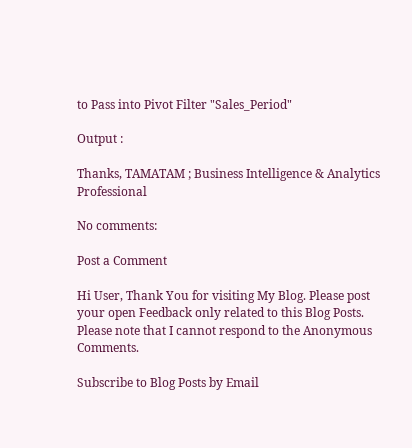to Pass into Pivot Filter "Sales_Period"

Output :

Thanks, TAMATAM ; Business Intelligence & Analytics Professional

No comments:

Post a Comment

Hi User, Thank You for visiting My Blog. Please post your open Feedback only related to this Blog Posts. Please note that I cannot respond to the Anonymous Comments.

Subscribe to Blog Posts by Email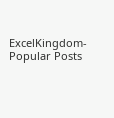ExcelKingdom-Popular Posts